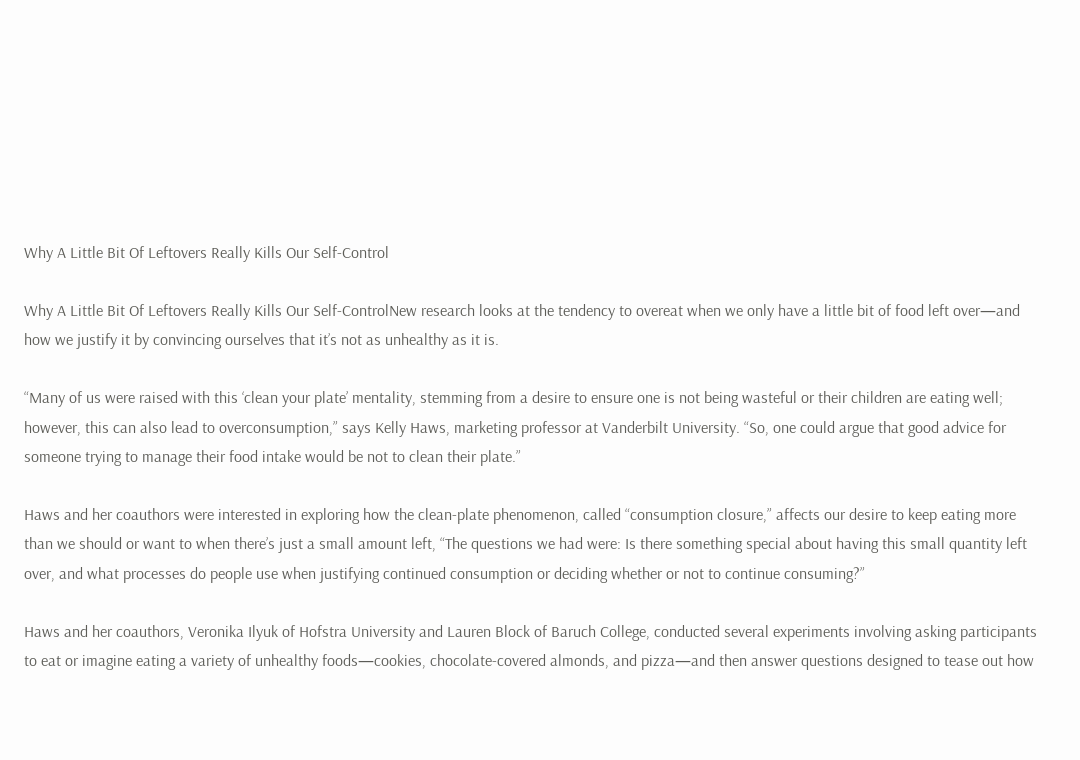Why A Little Bit Of Leftovers Really Kills Our Self-Control

Why A Little Bit Of Leftovers Really Kills Our Self-ControlNew research looks at the tendency to overeat when we only have a little bit of food left over—and how we justify it by convincing ourselves that it’s not as unhealthy as it is.

“Many of us were raised with this ‘clean your plate’ mentality, stemming from a desire to ensure one is not being wasteful or their children are eating well; however, this can also lead to overconsumption,” says Kelly Haws, marketing professor at Vanderbilt University. “So, one could argue that good advice for someone trying to manage their food intake would be not to clean their plate.”

Haws and her coauthors were interested in exploring how the clean-plate phenomenon, called “consumption closure,” affects our desire to keep eating more than we should or want to when there’s just a small amount left, “The questions we had were: Is there something special about having this small quantity left over, and what processes do people use when justifying continued consumption or deciding whether or not to continue consuming?”

Haws and her coauthors, Veronika Ilyuk of Hofstra University and Lauren Block of Baruch College, conducted several experiments involving asking participants to eat or imagine eating a variety of unhealthy foods—cookies, chocolate-covered almonds, and pizza—and then answer questions designed to tease out how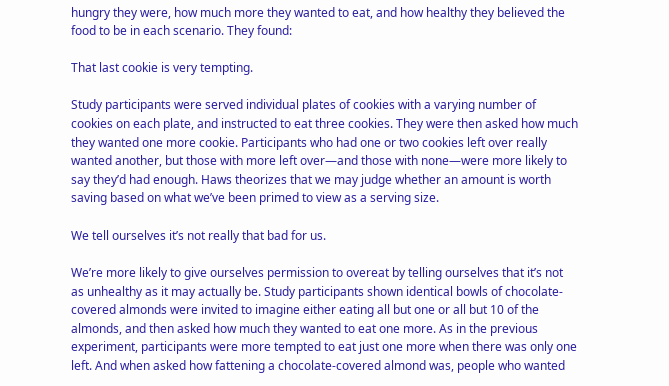hungry they were, how much more they wanted to eat, and how healthy they believed the food to be in each scenario. They found:

That last cookie is very tempting.

Study participants were served individual plates of cookies with a varying number of cookies on each plate, and instructed to eat three cookies. They were then asked how much they wanted one more cookie. Participants who had one or two cookies left over really wanted another, but those with more left over—and those with none—were more likely to say they’d had enough. Haws theorizes that we may judge whether an amount is worth saving based on what we’ve been primed to view as a serving size.

We tell ourselves it’s not really that bad for us.

We’re more likely to give ourselves permission to overeat by telling ourselves that it’s not as unhealthy as it may actually be. Study participants shown identical bowls of chocolate-covered almonds were invited to imagine either eating all but one or all but 10 of the almonds, and then asked how much they wanted to eat one more. As in the previous experiment, participants were more tempted to eat just one more when there was only one left. And when asked how fattening a chocolate-covered almond was, people who wanted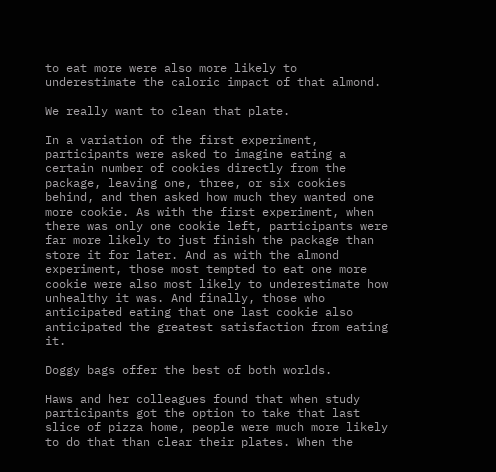to eat more were also more likely to underestimate the caloric impact of that almond.

We really want to clean that plate.

In a variation of the first experiment, participants were asked to imagine eating a certain number of cookies directly from the package, leaving one, three, or six cookies behind, and then asked how much they wanted one more cookie. As with the first experiment, when there was only one cookie left, participants were far more likely to just finish the package than store it for later. And as with the almond experiment, those most tempted to eat one more cookie were also most likely to underestimate how unhealthy it was. And finally, those who anticipated eating that one last cookie also anticipated the greatest satisfaction from eating it.

Doggy bags offer the best of both worlds.

Haws and her colleagues found that when study participants got the option to take that last slice of pizza home, people were much more likely to do that than clear their plates. When the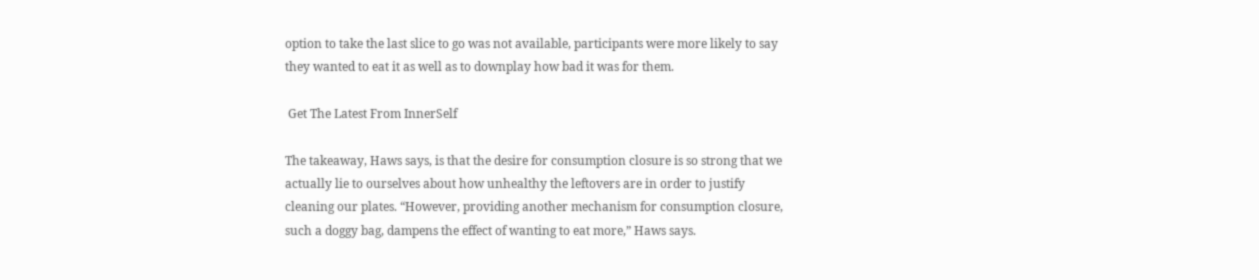option to take the last slice to go was not available, participants were more likely to say they wanted to eat it as well as to downplay how bad it was for them.

 Get The Latest From InnerSelf

The takeaway, Haws says, is that the desire for consumption closure is so strong that we actually lie to ourselves about how unhealthy the leftovers are in order to justify cleaning our plates. “However, providing another mechanism for consumption closure, such a doggy bag, dampens the effect of wanting to eat more,” Haws says.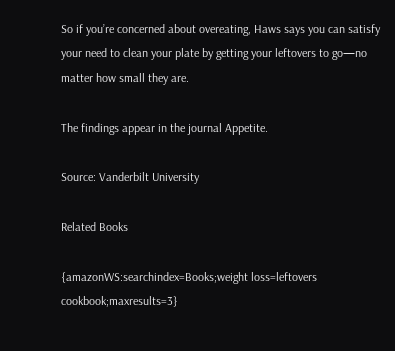So if you’re concerned about overeating, Haws says you can satisfy your need to clean your plate by getting your leftovers to go—no matter how small they are.

The findings appear in the journal Appetite.

Source: Vanderbilt University

Related Books

{amazonWS:searchindex=Books;weight loss=leftovers cookbook;maxresults=3}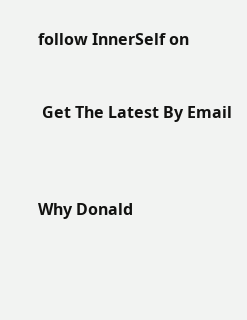follow InnerSelf on


 Get The Latest By Email



Why Donald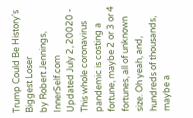Trump Could Be History's Biggest Loser
by Robert Jennings, InnerSelf.com
Updated July 2, 20020 - This whole coronavirus pandemic is costing a fortune, maybe 2 or 3 or 4 fortunes, all of unknown size. Oh yeah, and, hundreds of thousands, maybe a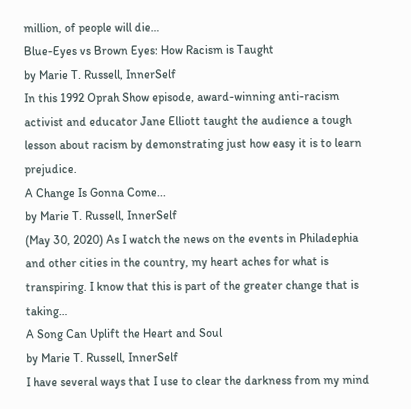million, of people will die…
Blue-Eyes vs Brown Eyes: How Racism is Taught
by Marie T. Russell, InnerSelf
In this 1992 Oprah Show episode, award-winning anti-racism activist and educator Jane Elliott taught the audience a tough lesson about racism by demonstrating just how easy it is to learn prejudice.
A Change Is Gonna Come...
by Marie T. Russell, InnerSelf
(May 30, 2020) As I watch the news on the events in Philadephia and other cities in the country, my heart aches for what is transpiring. I know that this is part of the greater change that is taking…
A Song Can Uplift the Heart and Soul
by Marie T. Russell, InnerSelf
I have several ways that I use to clear the darkness from my mind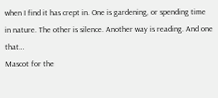when I find it has crept in. One is gardening, or spending time in nature. The other is silence. Another way is reading. And one that…
Mascot for the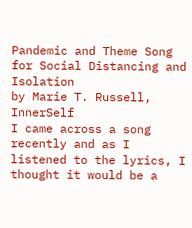Pandemic and Theme Song for Social Distancing and Isolation
by Marie T. Russell, InnerSelf
I came across a song recently and as I listened to the lyrics, I thought it would be a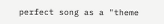perfect song as a "theme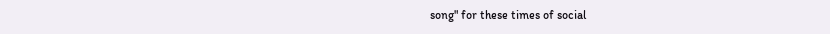song" for these times of social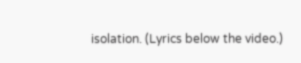isolation. (Lyrics below the video.)